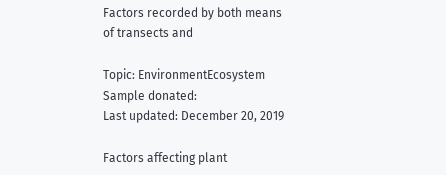Factors recorded by both means of transects and

Topic: EnvironmentEcosystem
Sample donated:
Last updated: December 20, 2019

Factors affecting plant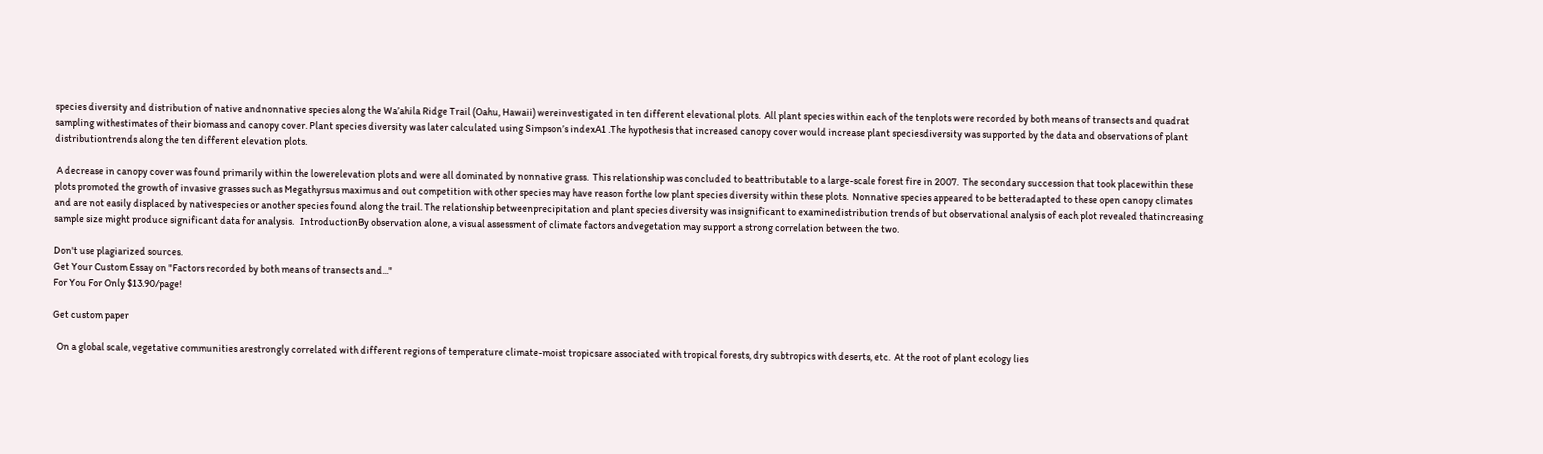species diversity and distribution of native andnonnative species along the Wa’ahila Ridge Trail (Oahu, Hawaii) wereinvestigated in ten different elevational plots.  All plant species within each of the tenplots were recorded by both means of transects and quadrat sampling withestimates of their biomass and canopy cover. Plant species diversity was later calculated using Simpson’s indexA1 .The hypothesis that increased canopy cover would increase plant speciesdiversity was supported by the data and observations of plant distributiontrends along the ten different elevation plots.

 A decrease in canopy cover was found primarily within the lowerelevation plots and were all dominated by nonnative grass.  This relationship was concluded to beattributable to a large-scale forest fire in 2007.  The secondary succession that took placewithin these plots promoted the growth of invasive grasses such as Megathyrsus maximus and out competition with other species may have reason forthe low plant species diversity within these plots.  Nonnative species appeared to be betteradapted to these open canopy climates and are not easily displaced by nativespecies or another species found along the trail. The relationship betweenprecipitation and plant species diversity was insignificant to examinedistribution trends of but observational analysis of each plot revealed thatincreasing sample size might produce significant data for analysis.   IntroductionBy observation alone, a visual assessment of climate factors andvegetation may support a strong correlation between the two.

Don't use plagiarized sources.
Get Your Custom Essay on "Factors recorded by both means of transects and..."
For You For Only $13.90/page!

Get custom paper

  On a global scale, vegetative communities arestrongly correlated with different regions of temperature climate-moist tropicsare associated with tropical forests, dry subtropics with deserts, etc.  At the root of plant ecology lies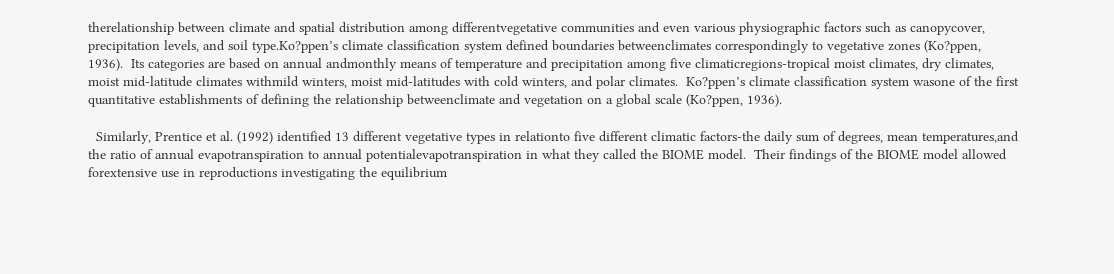therelationship between climate and spatial distribution among differentvegetative communities and even various physiographic factors such as canopycover, precipitation levels, and soil type.Ko?ppen’s climate classification system defined boundaries betweenclimates correspondingly to vegetative zones (Ko?ppen, 1936).  Its categories are based on annual andmonthly means of temperature and precipitation among five climaticregions-tropical moist climates, dry climates, moist mid-latitude climates withmild winters, moist mid-latitudes with cold winters, and polar climates.  Ko?ppen’s climate classification system wasone of the first quantitative establishments of defining the relationship betweenclimate and vegetation on a global scale (Ko?ppen, 1936).

  Similarly, Prentice et al. (1992) identified 13 different vegetative types in relationto five different climatic factors-the daily sum of degrees, mean temperatures,and the ratio of annual evapotranspiration to annual potentialevapotranspiration in what they called the BIOME model.  Their findings of the BIOME model allowed forextensive use in reproductions investigating the equilibrium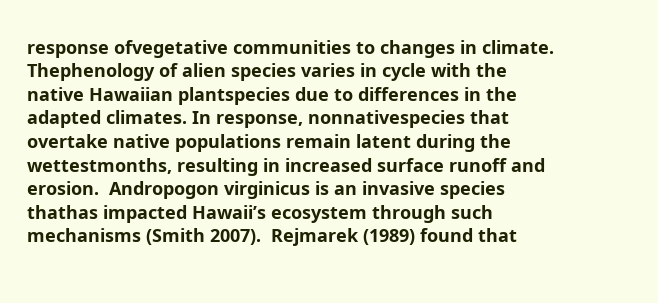response ofvegetative communities to changes in climate. Thephenology of alien species varies in cycle with the native Hawaiian plantspecies due to differences in the adapted climates. In response, nonnativespecies that overtake native populations remain latent during the wettestmonths, resulting in increased surface runoff and erosion.  Andropogon virginicus is an invasive species thathas impacted Hawaii’s ecosystem through such mechanisms (Smith 2007).  Rejmarek (1989) found that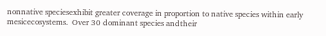nonnative speciesexhibit greater coverage in proportion to native species within early mesicecosystems.  Over 30 dominant species andtheir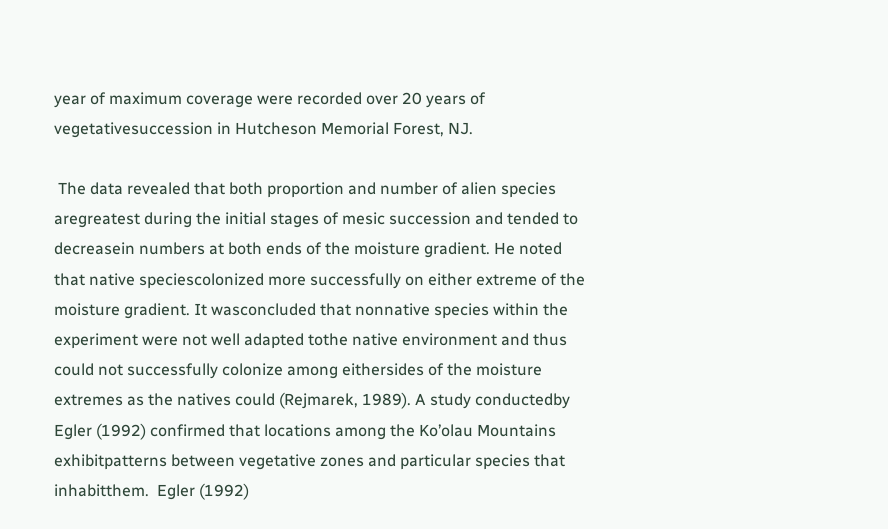year of maximum coverage were recorded over 20 years of vegetativesuccession in Hutcheson Memorial Forest, NJ.

 The data revealed that both proportion and number of alien species aregreatest during the initial stages of mesic succession and tended to decreasein numbers at both ends of the moisture gradient. He noted that native speciescolonized more successfully on either extreme of the moisture gradient. It wasconcluded that nonnative species within the experiment were not well adapted tothe native environment and thus could not successfully colonize among eithersides of the moisture extremes as the natives could (Rejmarek, 1989). A study conductedby Egler (1992) confirmed that locations among the Ko’olau Mountains exhibitpatterns between vegetative zones and particular species that inhabitthem.  Egler (1992)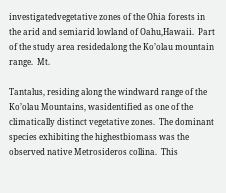investigatedvegetative zones of the Ohia forests in the arid and semiarid lowland of Oahu,Hawaii.  Part of the study area residedalong the Ko’olau mountain range.  Mt.

Tantalus, residing along the windward range of the Ko’olau Mountains, wasidentified as one of the climatically distinct vegetative zones.  The dominant species exhibiting the highestbiomass was the observed native Metrosideros collina.  This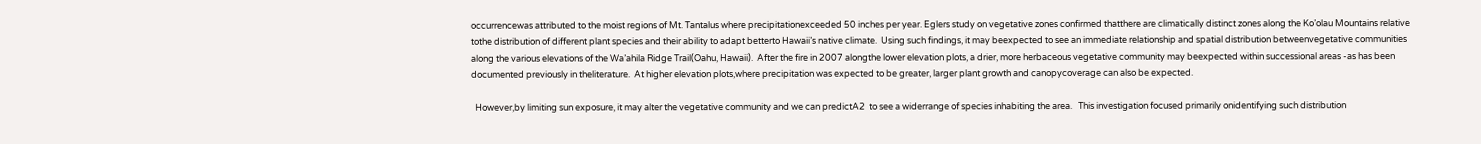occurrencewas attributed to the moist regions of Mt. Tantalus where precipitationexceeded 50 inches per year. Eglers study on vegetative zones confirmed thatthere are climatically distinct zones along the Ko’olau Mountains relative tothe distribution of different plant species and their ability to adapt betterto Hawaii’s native climate.  Using such findings, it may beexpected to see an immediate relationship and spatial distribution betweenvegetative communities along the various elevations of the Wa’ahila Ridge Trail(Oahu, Hawaii).  After the fire in 2007 alongthe lower elevation plots, a drier, more herbaceous vegetative community may beexpected within successional areas -as has been documented previously in theliterature.  At higher elevation plots,where precipitation was expected to be greater, larger plant growth and canopycoverage can also be expected.

  However,by limiting sun exposure, it may alter the vegetative community and we can predictA2  to see a widerrange of species inhabiting the area.   This investigation focused primarily onidentifying such distribution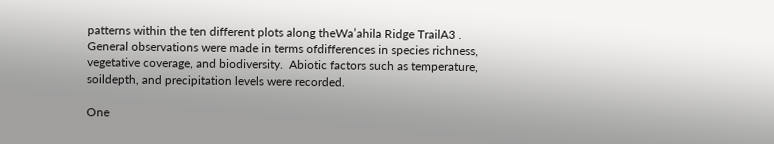patterns within the ten different plots along theWa’ahila Ridge TrailA3 .  General observations were made in terms ofdifferences in species richness, vegetative coverage, and biodiversity.  Abiotic factors such as temperature, soildepth, and precipitation levels were recorded.

One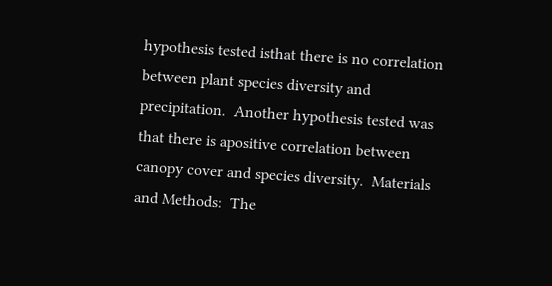hypothesis tested isthat there is no correlation between plant species diversity and precipitation.  Another hypothesis tested was that there is apositive correlation between canopy cover and species diversity.  Materials and Methods:  The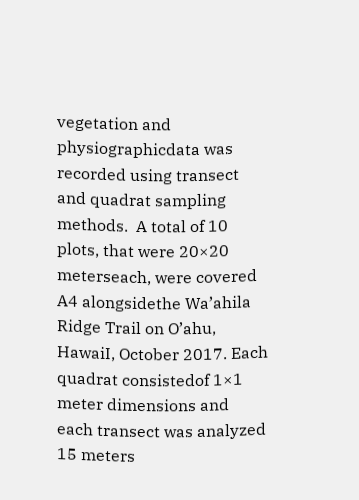vegetation and physiographicdata was recorded using transect and quadrat sampling methods.  A total of 10 plots, that were 20×20 meterseach, were covered A4 alongsidethe Wa’ahila Ridge Trail on O’ahu, HawaiI, October 2017. Each quadrat consistedof 1×1 meter dimensions and each transect was analyzed 15 meters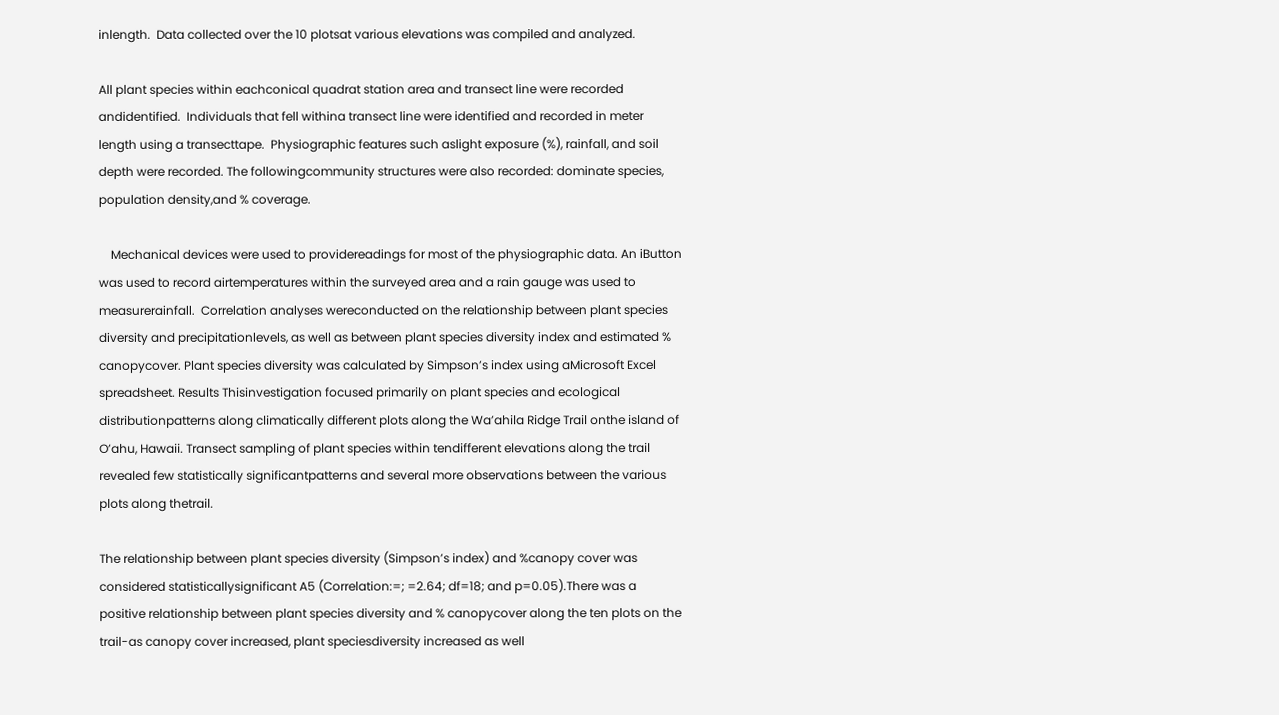inlength.  Data collected over the 10 plotsat various elevations was compiled and analyzed.

All plant species within eachconical quadrat station area and transect line were recorded andidentified.  Individuals that fell withina transect line were identified and recorded in meter length using a transecttape.  Physiographic features such aslight exposure (%), rainfall, and soil depth were recorded. The followingcommunity structures were also recorded: dominate species, population density,and % coverage.

    Mechanical devices were used to providereadings for most of the physiographic data. An iButton was used to record airtemperatures within the surveyed area and a rain gauge was used to measurerainfall.  Correlation analyses wereconducted on the relationship between plant species diversity and precipitationlevels, as well as between plant species diversity index and estimated % canopycover. Plant species diversity was calculated by Simpson’s index using aMicrosoft Excel spreadsheet. Results Thisinvestigation focused primarily on plant species and ecological distributionpatterns along climatically different plots along the Wa’ahila Ridge Trail onthe island of O’ahu, Hawaii. Transect sampling of plant species within tendifferent elevations along the trail revealed few statistically significantpatterns and several more observations between the various plots along thetrail.

The relationship between plant species diversity (Simpson’s index) and %canopy cover was considered statisticallysignificant A5 (Correlation:=; =2.64; df=18; and p=0.05).There was a positive relationship between plant species diversity and % canopycover along the ten plots on the trail-as canopy cover increased, plant speciesdiversity increased as well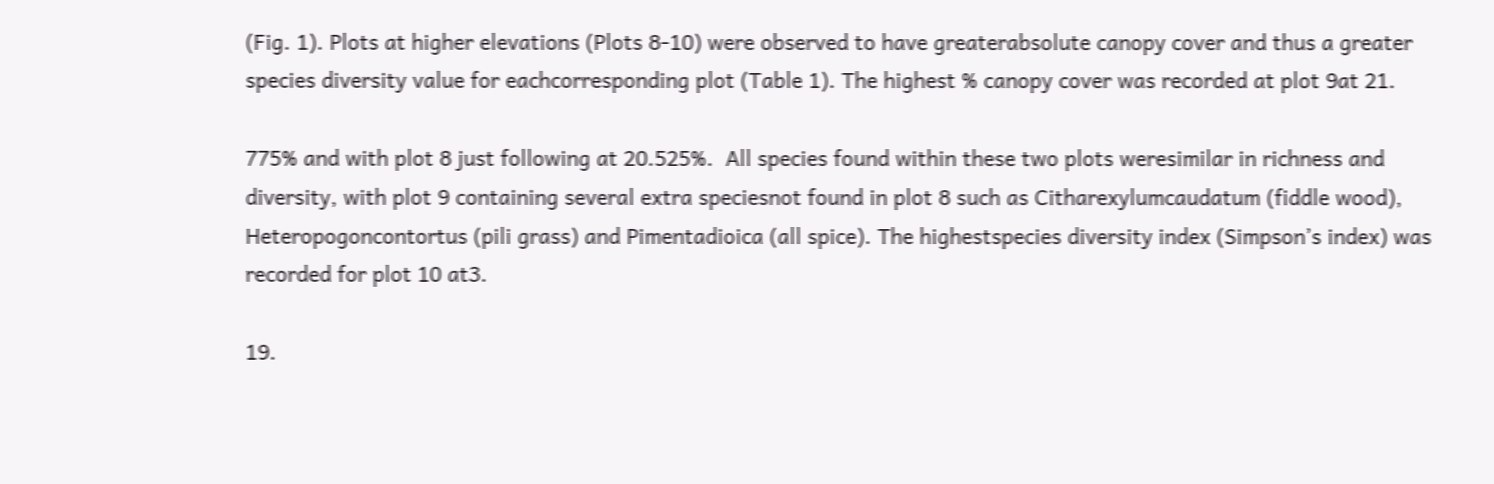(Fig. 1). Plots at higher elevations (Plots 8-10) were observed to have greaterabsolute canopy cover and thus a greater species diversity value for eachcorresponding plot (Table 1). The highest % canopy cover was recorded at plot 9at 21.

775% and with plot 8 just following at 20.525%.  All species found within these two plots weresimilar in richness and diversity, with plot 9 containing several extra speciesnot found in plot 8 such as Citharexylumcaudatum (fiddle wood), Heteropogoncontortus (pili grass) and Pimentadioica (all spice). The highestspecies diversity index (Simpson’s index) was recorded for plot 10 at3.

19.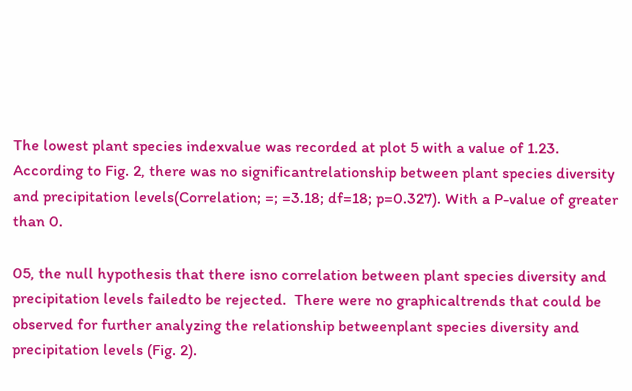The lowest plant species indexvalue was recorded at plot 5 with a value of 1.23.  According to Fig. 2, there was no significantrelationship between plant species diversity and precipitation levels(Correlation; =; =3.18; df=18; p=0.327). With a P-value of greater than 0.

05, the null hypothesis that there isno correlation between plant species diversity and precipitation levels failedto be rejected.  There were no graphicaltrends that could be observed for further analyzing the relationship betweenplant species diversity and precipitation levels (Fig. 2).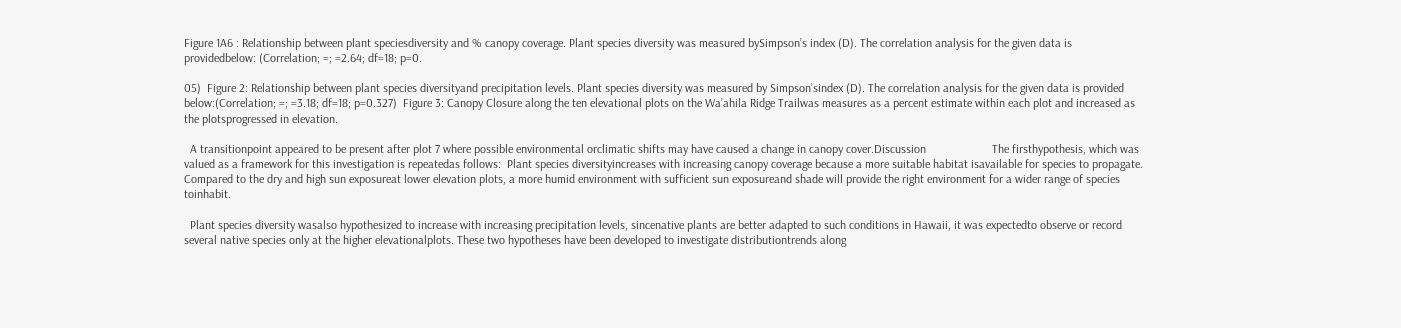Figure 1A6 : Relationship between plant speciesdiversity and % canopy coverage. Plant species diversity was measured bySimpson’s index (D). The correlation analysis for the given data is providedbelow: (Correlation; =; =2.64; df=18; p=0.

05)  Figure 2: Relationship between plant species diversityand precipitation levels. Plant species diversity was measured by Simpson’sindex (D). The correlation analysis for the given data is provided below:(Correlation; =; =3.18; df=18; p=0.327)  Figure 3: Canopy Closure along the ten elevational plots on the Wa’ahila Ridge Trailwas measures as a percent estimate within each plot and increased as the plotsprogressed in elevation.

  A transitionpoint appeared to be present after plot 7 where possible environmental orclimatic shifts may have caused a change in canopy cover.Discussion                      The firsthypothesis, which was valued as a framework for this investigation is repeatedas follows:  Plant species diversityincreases with increasing canopy coverage because a more suitable habitat isavailable for species to propagate. Compared to the dry and high sun exposureat lower elevation plots, a more humid environment with sufficient sun exposureand shade will provide the right environment for a wider range of species toinhabit.

  Plant species diversity wasalso hypothesized to increase with increasing precipitation levels, sincenative plants are better adapted to such conditions in Hawaii, it was expectedto observe or record several native species only at the higher elevationalplots. These two hypotheses have been developed to investigate distributiontrends along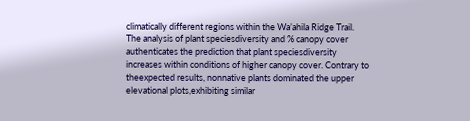climatically different regions within the Wa’ahila Ridge Trail.     The analysis of plant speciesdiversity and % canopy cover authenticates the prediction that plant speciesdiversity increases within conditions of higher canopy cover. Contrary to theexpected results, nonnative plants dominated the upper elevational plots,exhibiting similar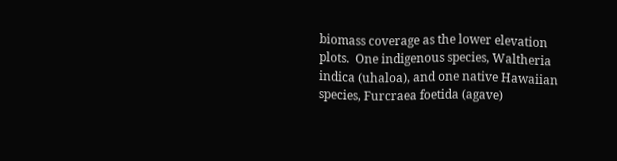biomass coverage as the lower elevation plots.  One indigenous species, Waltheria indica (uhaloa), and one native Hawaiian species, Furcraea foetida (agave)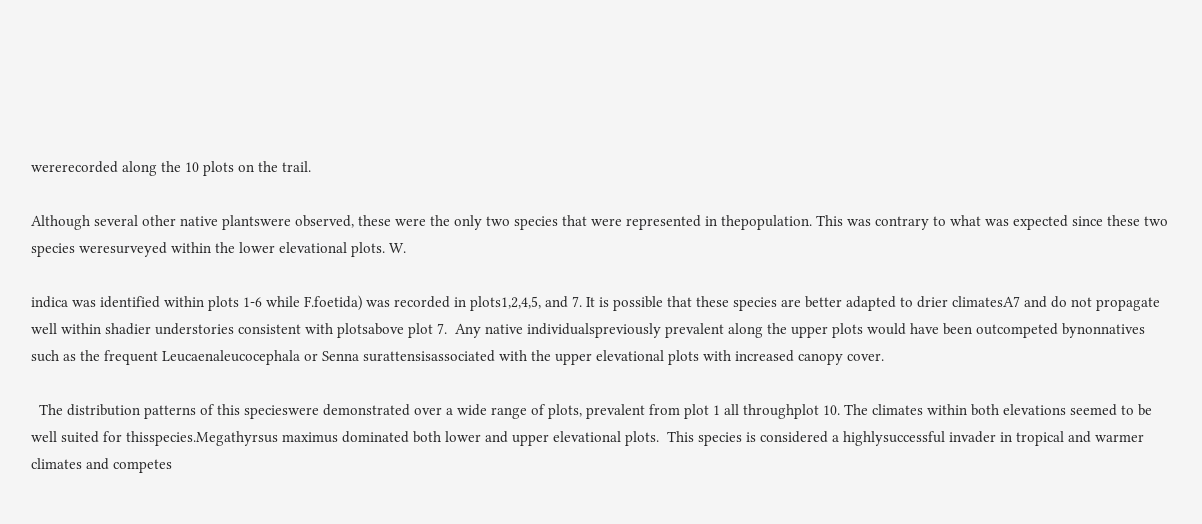wererecorded along the 10 plots on the trail.

Although several other native plantswere observed, these were the only two species that were represented in thepopulation. This was contrary to what was expected since these two species weresurveyed within the lower elevational plots. W.

indica was identified within plots 1-6 while F.foetida) was recorded in plots1,2,4,5, and 7. It is possible that these species are better adapted to drier climatesA7 and do not propagate well within shadier understories consistent with plotsabove plot 7.  Any native individualspreviously prevalent along the upper plots would have been outcompeted bynonnatives such as the frequent Leucaenaleucocephala or Senna surattensisassociated with the upper elevational plots with increased canopy cover.

  The distribution patterns of this specieswere demonstrated over a wide range of plots, prevalent from plot 1 all throughplot 10. The climates within both elevations seemed to be well suited for thisspecies.Megathyrsus maximus dominated both lower and upper elevational plots.  This species is considered a highlysuccessful invader in tropical and warmer climates and competes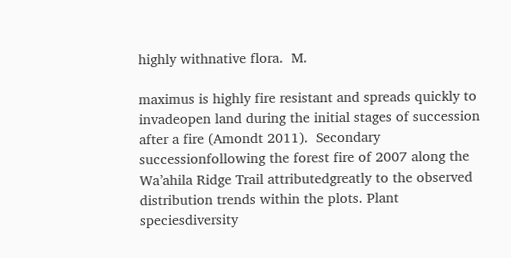highly withnative flora.  M.

maximus is highly fire resistant and spreads quickly to invadeopen land during the initial stages of succession after a fire (Amondt 2011).  Secondary successionfollowing the forest fire of 2007 along the Wa’ahila Ridge Trail attributedgreatly to the observed distribution trends within the plots. Plant speciesdiversity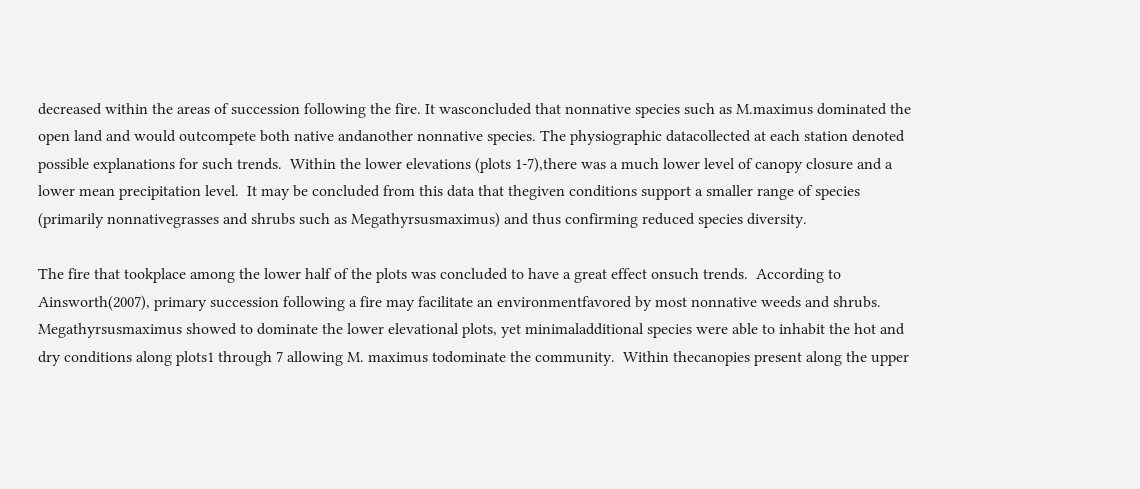decreased within the areas of succession following the fire. It wasconcluded that nonnative species such as M.maximus dominated the open land and would outcompete both native andanother nonnative species. The physiographic datacollected at each station denoted possible explanations for such trends.  Within the lower elevations (plots 1-7),there was a much lower level of canopy closure and a lower mean precipitation level.  It may be concluded from this data that thegiven conditions support a smaller range of species (primarily nonnativegrasses and shrubs such as Megathyrsusmaximus) and thus confirming reduced species diversity.

The fire that tookplace among the lower half of the plots was concluded to have a great effect onsuch trends.  According to Ainsworth(2007), primary succession following a fire may facilitate an environmentfavored by most nonnative weeds and shrubs. Megathyrsusmaximus showed to dominate the lower elevational plots, yet minimaladditional species were able to inhabit the hot and dry conditions along plots1 through 7 allowing M. maximus todominate the community.  Within thecanopies present along the upper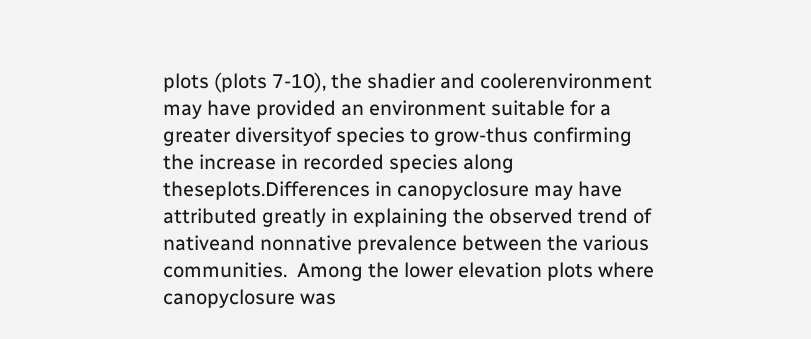plots (plots 7-10), the shadier and coolerenvironment may have provided an environment suitable for a greater diversityof species to grow-thus confirming the increase in recorded species along theseplots.Differences in canopyclosure may have attributed greatly in explaining the observed trend of nativeand nonnative prevalence between the various communities.  Among the lower elevation plots where canopyclosure was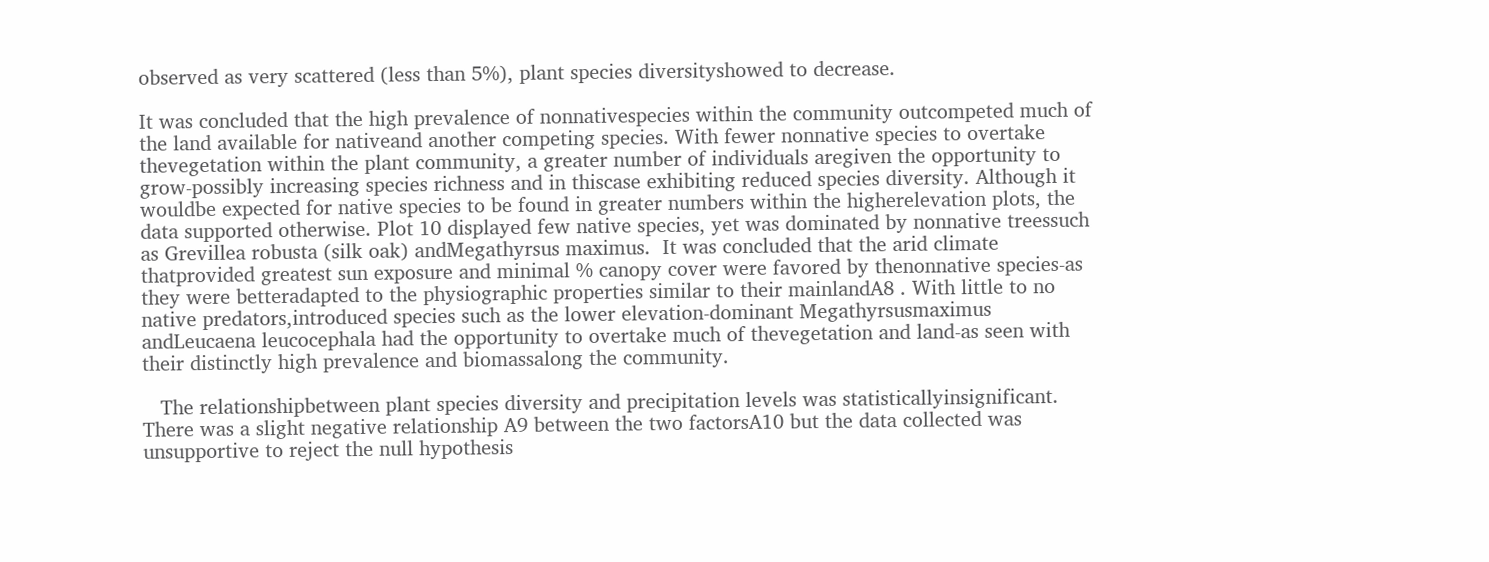observed as very scattered (less than 5%), plant species diversityshowed to decrease.

It was concluded that the high prevalence of nonnativespecies within the community outcompeted much of the land available for nativeand another competing species. With fewer nonnative species to overtake thevegetation within the plant community, a greater number of individuals aregiven the opportunity to grow-possibly increasing species richness and in thiscase exhibiting reduced species diversity. Although it wouldbe expected for native species to be found in greater numbers within the higherelevation plots, the data supported otherwise. Plot 10 displayed few native species, yet was dominated by nonnative treessuch as Grevillea robusta (silk oak) andMegathyrsus maximus.  It was concluded that the arid climate thatprovided greatest sun exposure and minimal % canopy cover were favored by thenonnative species-as they were betteradapted to the physiographic properties similar to their mainlandA8 . With little to no native predators,introduced species such as the lower elevation-dominant Megathyrsusmaximus andLeucaena leucocephala had the opportunity to overtake much of thevegetation and land-as seen with their distinctly high prevalence and biomassalong the community.

   The relationshipbetween plant species diversity and precipitation levels was statisticallyinsignificant.  There was a slight negative relationship A9 between the two factorsA10 but the data collected was unsupportive to reject the null hypothesis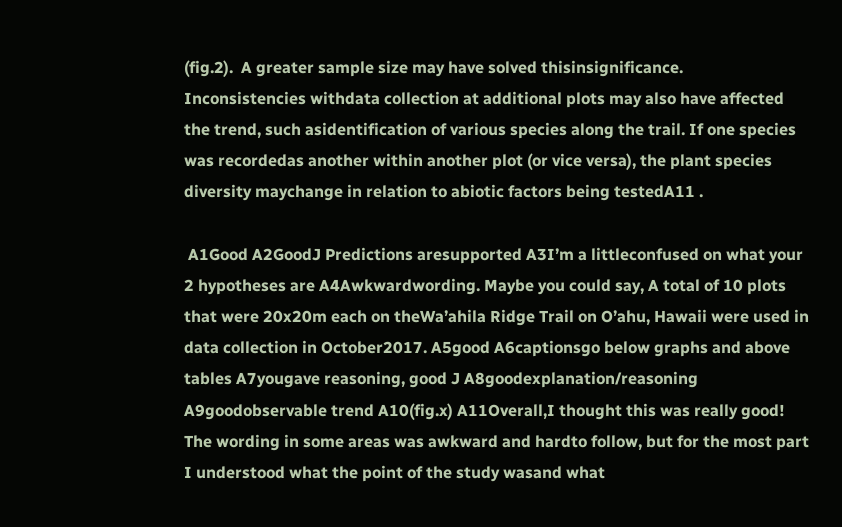(fig.2).  A greater sample size may have solved thisinsignificance.  Inconsistencies withdata collection at additional plots may also have affected the trend, such asidentification of various species along the trail. If one species was recordedas another within another plot (or vice versa), the plant species diversity maychange in relation to abiotic factors being testedA11 .

 A1Good A2GoodJ Predictions aresupported A3I’m a littleconfused on what your 2 hypotheses are A4Awkwardwording. Maybe you could say, A total of 10 plots that were 20x20m each on theWa’ahila Ridge Trail on O’ahu, Hawaii were used in data collection in October2017. A5good A6captionsgo below graphs and above tables A7yougave reasoning, good J A8goodexplanation/reasoning A9goodobservable trend A10(fig.x) A11Overall,I thought this was really good! The wording in some areas was awkward and hardto follow, but for the most part I understood what the point of the study wasand what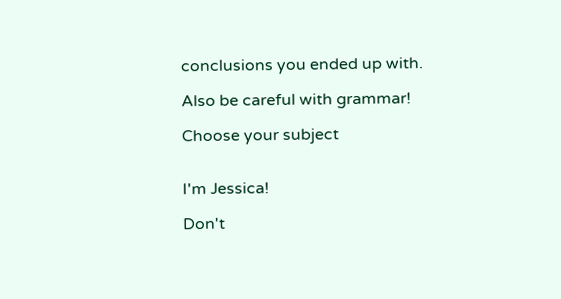conclusions you ended up with.

Also be careful with grammar!

Choose your subject


I'm Jessica!

Don't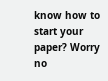know how to start your paper? Worry no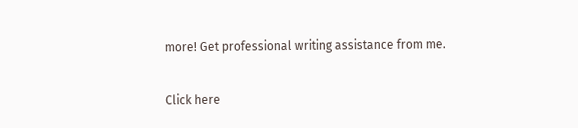more! Get professional writing assistance from me.

Click here